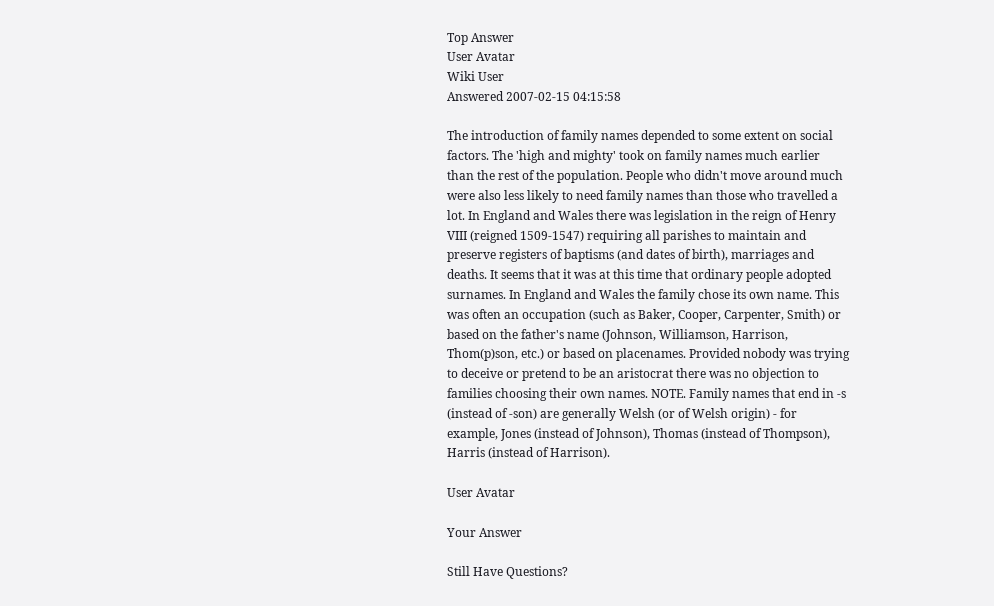Top Answer
User Avatar
Wiki User
Answered 2007-02-15 04:15:58

The introduction of family names depended to some extent on social factors. The 'high and mighty' took on family names much earlier than the rest of the population. People who didn't move around much were also less likely to need family names than those who travelled a lot. In England and Wales there was legislation in the reign of Henry VIII (reigned 1509-1547) requiring all parishes to maintain and preserve registers of baptisms (and dates of birth), marriages and deaths. It seems that it was at this time that ordinary people adopted surnames. In England and Wales the family chose its own name. This was often an occupation (such as Baker, Cooper, Carpenter, Smith) or based on the father's name (Johnson, Williamson, Harrison, Thom(p)son, etc.) or based on placenames. Provided nobody was trying to deceive or pretend to be an aristocrat there was no objection to families choosing their own names. NOTE. Family names that end in -s (instead of -son) are generally Welsh (or of Welsh origin) - for example, Jones (instead of Johnson), Thomas (instead of Thompson), Harris (instead of Harrison).

User Avatar

Your Answer

Still Have Questions?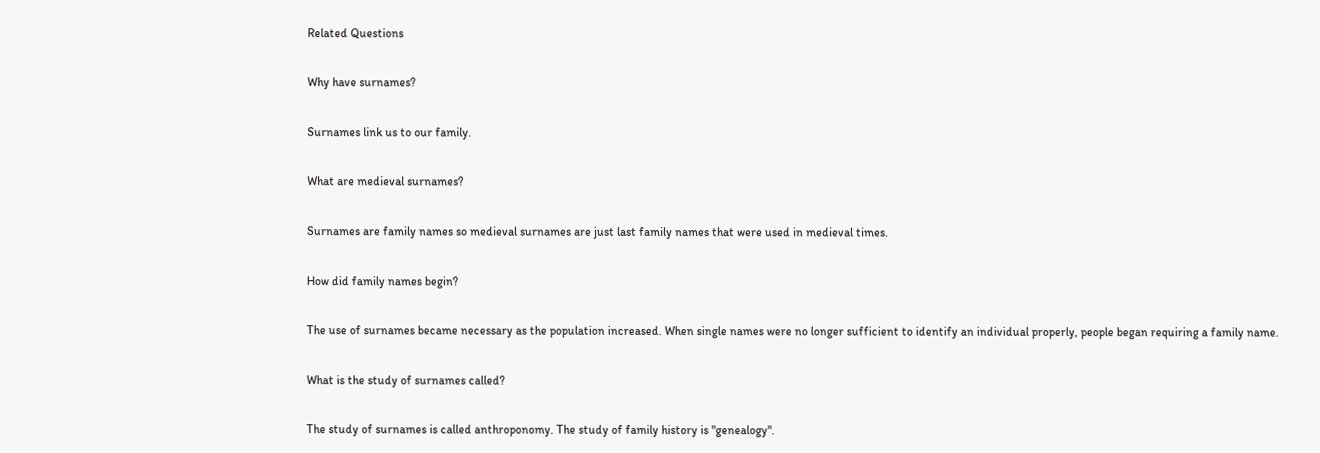Related Questions

Why have surnames?

Surnames link us to our family.

What are medieval surnames?

Surnames are family names so medieval surnames are just last family names that were used in medieval times.

How did family names begin?

The use of surnames became necessary as the population increased. When single names were no longer sufficient to identify an individual properly, people began requiring a family name.

What is the study of surnames called?

The study of surnames is called anthroponomy. The study of family history is "genealogy".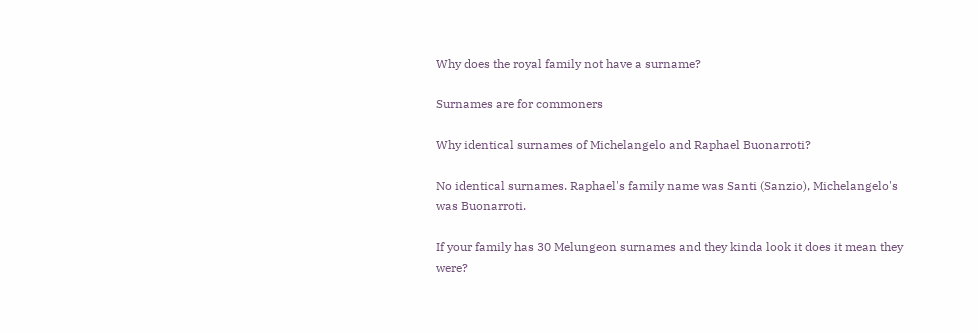Why does the royal family not have a surname?

Surnames are for commoners

Why identical surnames of Michelangelo and Raphael Buonarroti?

No identical surnames. Raphael's family name was Santi (Sanzio), Michelangelo's was Buonarroti.

If your family has 30 Melungeon surnames and they kinda look it does it mean they were?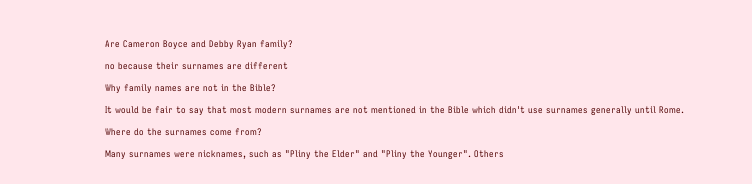Are Cameron Boyce and Debby Ryan family?

no because their surnames are different

Why family names are not in the Bible?

It would be fair to say that most modern surnames are not mentioned in the Bible which didn't use surnames generally until Rome.

Where do the surnames come from?

Many surnames were nicknames, such as "Pliny the Elder" and "Pliny the Younger". Others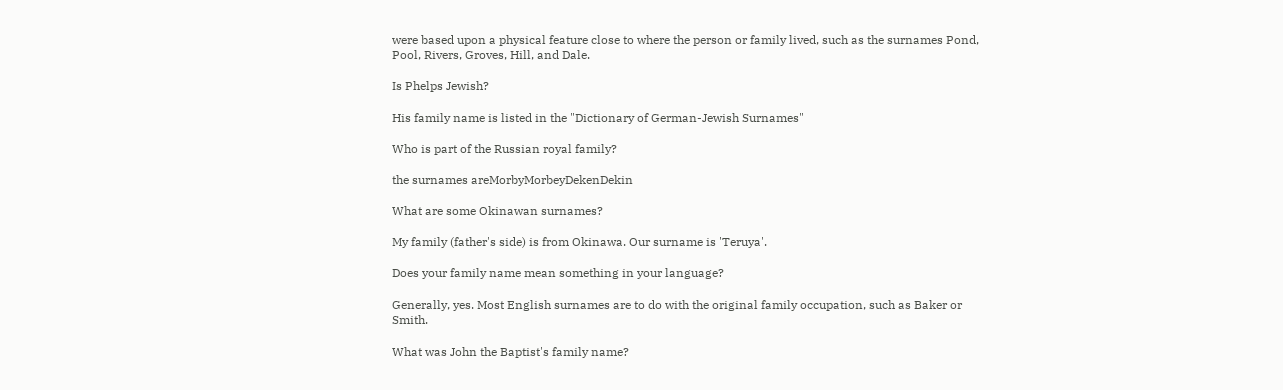were based upon a physical feature close to where the person or family lived, such as the surnames Pond, Pool, Rivers, Groves, Hill, and Dale.

Is Phelps Jewish?

His family name is listed in the "Dictionary of German-Jewish Surnames"

Who is part of the Russian royal family?

the surnames areMorbyMorbeyDekenDekin

What are some Okinawan surnames?

My family (father's side) is from Okinawa. Our surname is 'Teruya'.

Does your family name mean something in your language?

Generally, yes. Most English surnames are to do with the original family occupation, such as Baker or Smith.

What was John the Baptist's family name?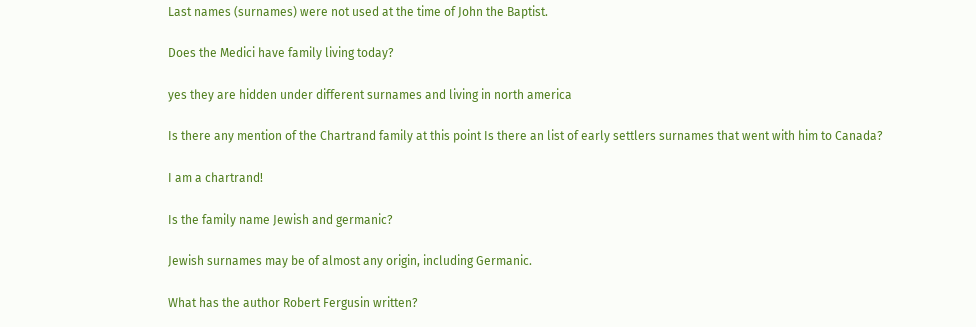Last names (surnames) were not used at the time of John the Baptist.

Does the Medici have family living today?

yes they are hidden under different surnames and living in north america

Is there any mention of the Chartrand family at this point Is there an list of early settlers surnames that went with him to Canada?

I am a chartrand!

Is the family name Jewish and germanic?

Jewish surnames may be of almost any origin, including Germanic.

What has the author Robert Fergusin written?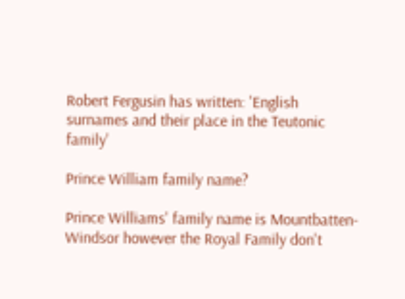Robert Fergusin has written: 'English surnames and their place in the Teutonic family'

Prince William family name?

Prince Williams' family name is Mountbatten-Windsor however the Royal Family don't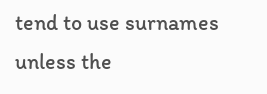tend to use surnames unless the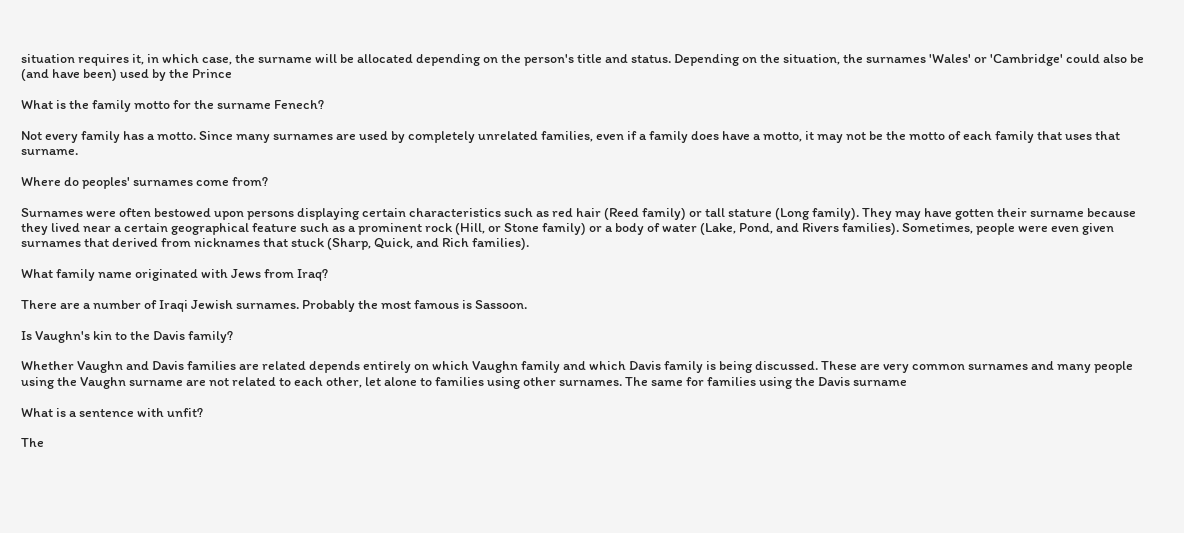situation requires it, in which case, the surname will be allocated depending on the person's title and status. Depending on the situation, the surnames 'Wales' or 'Cambridge' could also be (and have been) used by the Prince

What is the family motto for the surname Fenech?

Not every family has a motto. Since many surnames are used by completely unrelated families, even if a family does have a motto, it may not be the motto of each family that uses that surname.

Where do peoples' surnames come from?

Surnames were often bestowed upon persons displaying certain characteristics such as red hair (Reed family) or tall stature (Long family). They may have gotten their surname because they lived near a certain geographical feature such as a prominent rock (Hill, or Stone family) or a body of water (Lake, Pond, and Rivers families). Sometimes, people were even given surnames that derived from nicknames that stuck (Sharp, Quick, and Rich families).

What family name originated with Jews from Iraq?

There are a number of Iraqi Jewish surnames. Probably the most famous is Sassoon.

Is Vaughn's kin to the Davis family?

Whether Vaughn and Davis families are related depends entirely on which Vaughn family and which Davis family is being discussed. These are very common surnames and many people using the Vaughn surname are not related to each other, let alone to families using other surnames. The same for families using the Davis surname

What is a sentence with unfit?

The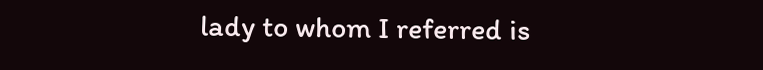lady to whom I referred is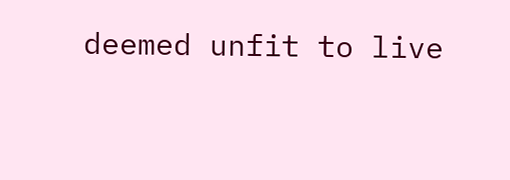deemed unfit to live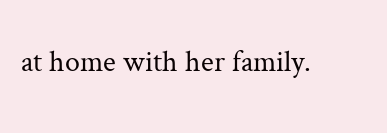at home with her family.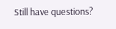Still have questions?